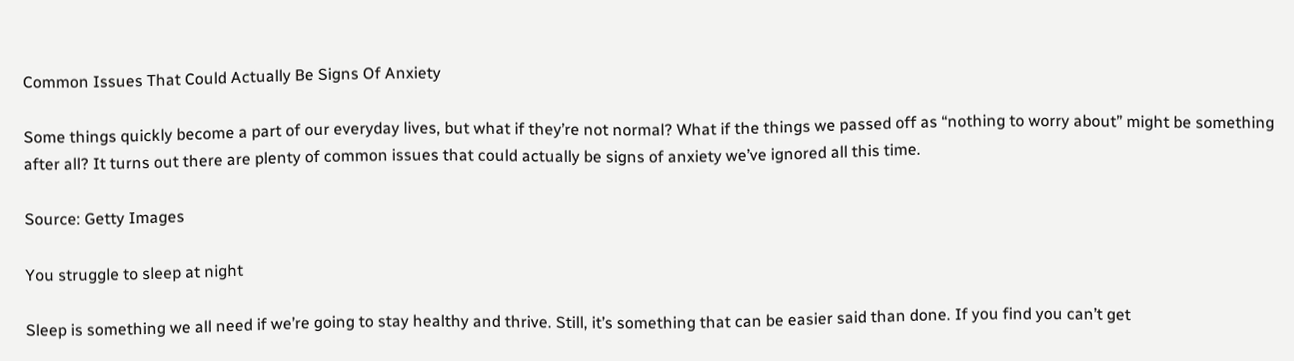Common Issues That Could Actually Be Signs Of Anxiety

Some things quickly become a part of our everyday lives, but what if they’re not normal? What if the things we passed off as “nothing to worry about” might be something after all? It turns out there are plenty of common issues that could actually be signs of anxiety we’ve ignored all this time.

Source: Getty Images

You struggle to sleep at night

Sleep is something we all need if we’re going to stay healthy and thrive. Still, it’s something that can be easier said than done. If you find you can’t get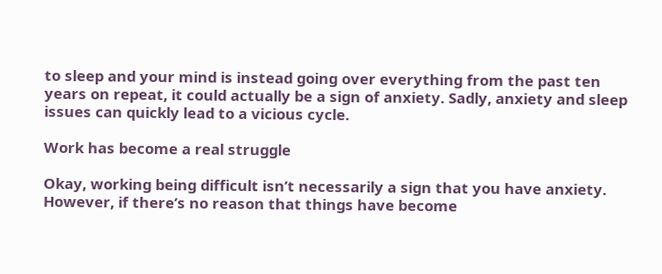to sleep and your mind is instead going over everything from the past ten years on repeat, it could actually be a sign of anxiety. Sadly, anxiety and sleep issues can quickly lead to a vicious cycle.

Work has become a real struggle

Okay, working being difficult isn’t necessarily a sign that you have anxiety. However, if there’s no reason that things have become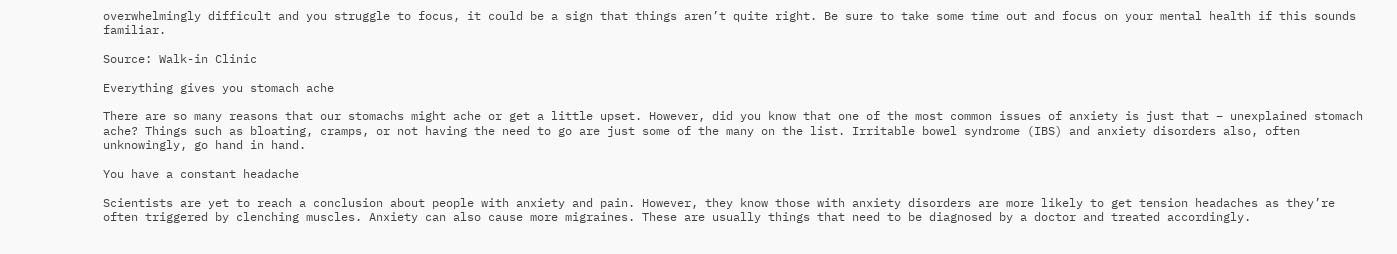overwhelmingly difficult and you struggle to focus, it could be a sign that things aren’t quite right. Be sure to take some time out and focus on your mental health if this sounds familiar.

Source: Walk-in Clinic

Everything gives you stomach ache

There are so many reasons that our stomachs might ache or get a little upset. However, did you know that one of the most common issues of anxiety is just that – unexplained stomach ache? Things such as bloating, cramps, or not having the need to go are just some of the many on the list. Irritable bowel syndrome (IBS) and anxiety disorders also, often unknowingly, go hand in hand.

You have a constant headache

Scientists are yet to reach a conclusion about people with anxiety and pain. However, they know those with anxiety disorders are more likely to get tension headaches as they’re often triggered by clenching muscles. Anxiety can also cause more migraines. These are usually things that need to be diagnosed by a doctor and treated accordingly.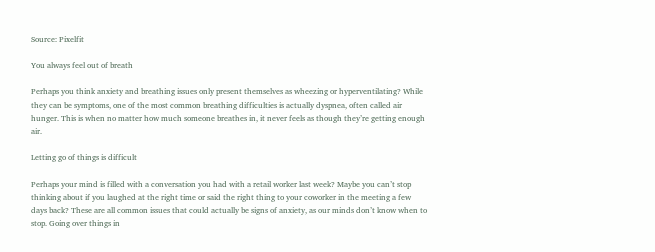Source: Pixelfit

You always feel out of breath

Perhaps you think anxiety and breathing issues only present themselves as wheezing or hyperventilating? While they can be symptoms, one of the most common breathing difficulties is actually dyspnea, often called air hunger. This is when no matter how much someone breathes in, it never feels as though they’re getting enough air.

Letting go of things is difficult

Perhaps your mind is filled with a conversation you had with a retail worker last week? Maybe you can’t stop thinking about if you laughed at the right time or said the right thing to your coworker in the meeting a few days back? These are all common issues that could actually be signs of anxiety, as our minds don’t know when to stop. Going over things in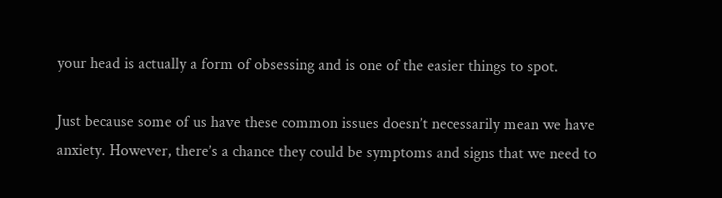your head is actually a form of obsessing and is one of the easier things to spot.

Just because some of us have these common issues doesn’t necessarily mean we have anxiety. However, there’s a chance they could be symptoms and signs that we need to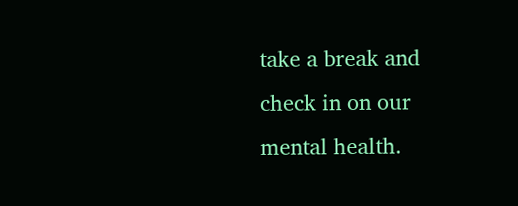take a break and check in on our mental health.